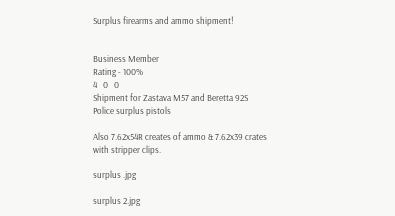Surplus firearms and ammo shipment!


Business Member
Rating - 100%
4   0   0
Shipment for Zastava M57 and Beretta 92S Police surplus pistols

Also 7.62x54R creates of ammo & 7.62x39 crates with stripper clips.

surplus .jpg

surplus 2.jpg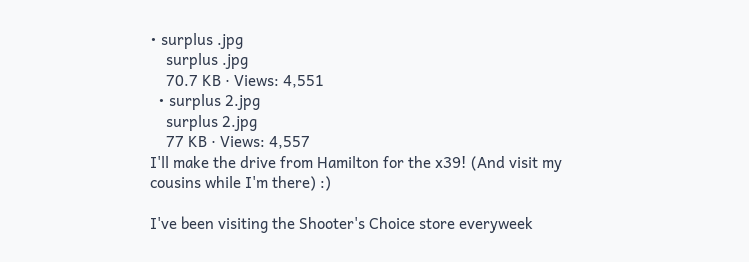• surplus .jpg
    surplus .jpg
    70.7 KB · Views: 4,551
  • surplus 2.jpg
    surplus 2.jpg
    77 KB · Views: 4,557
I'll make the drive from Hamilton for the x39! (And visit my cousins while I'm there) :)

I've been visiting the Shooter's Choice store everyweek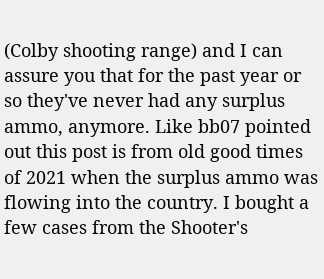(Colby shooting range) and I can assure you that for the past year or so they've never had any surplus ammo, anymore. Like bb07 pointed out this post is from old good times of 2021 when the surplus ammo was flowing into the country. I bought a few cases from the Shooter's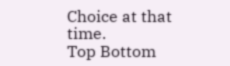Choice at that time.
Top Bottom